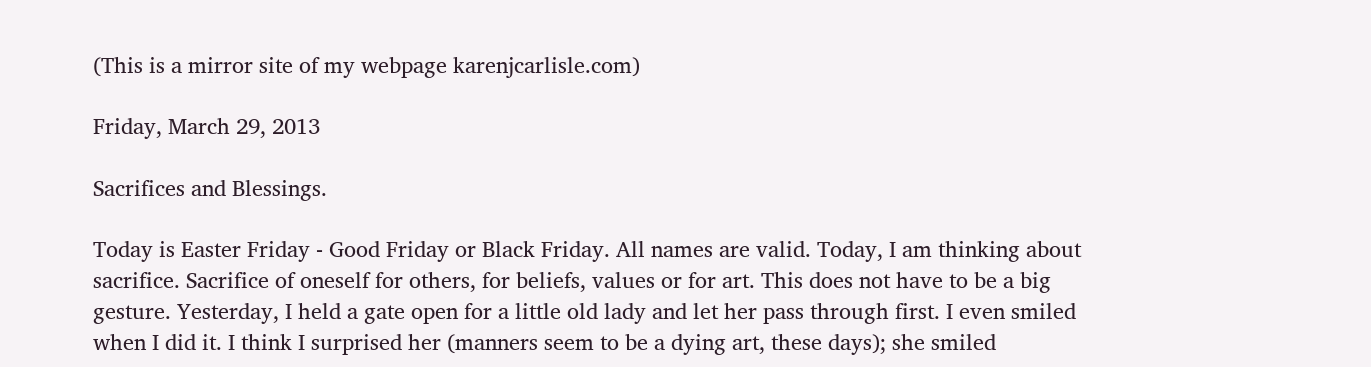(This is a mirror site of my webpage karenjcarlisle.com)

Friday, March 29, 2013

Sacrifices and Blessings.

Today is Easter Friday - Good Friday or Black Friday. All names are valid. Today, I am thinking about sacrifice. Sacrifice of oneself for others, for beliefs, values or for art. This does not have to be a big gesture. Yesterday, I held a gate open for a little old lady and let her pass through first. I even smiled when I did it. I think I surprised her (manners seem to be a dying art, these days); she smiled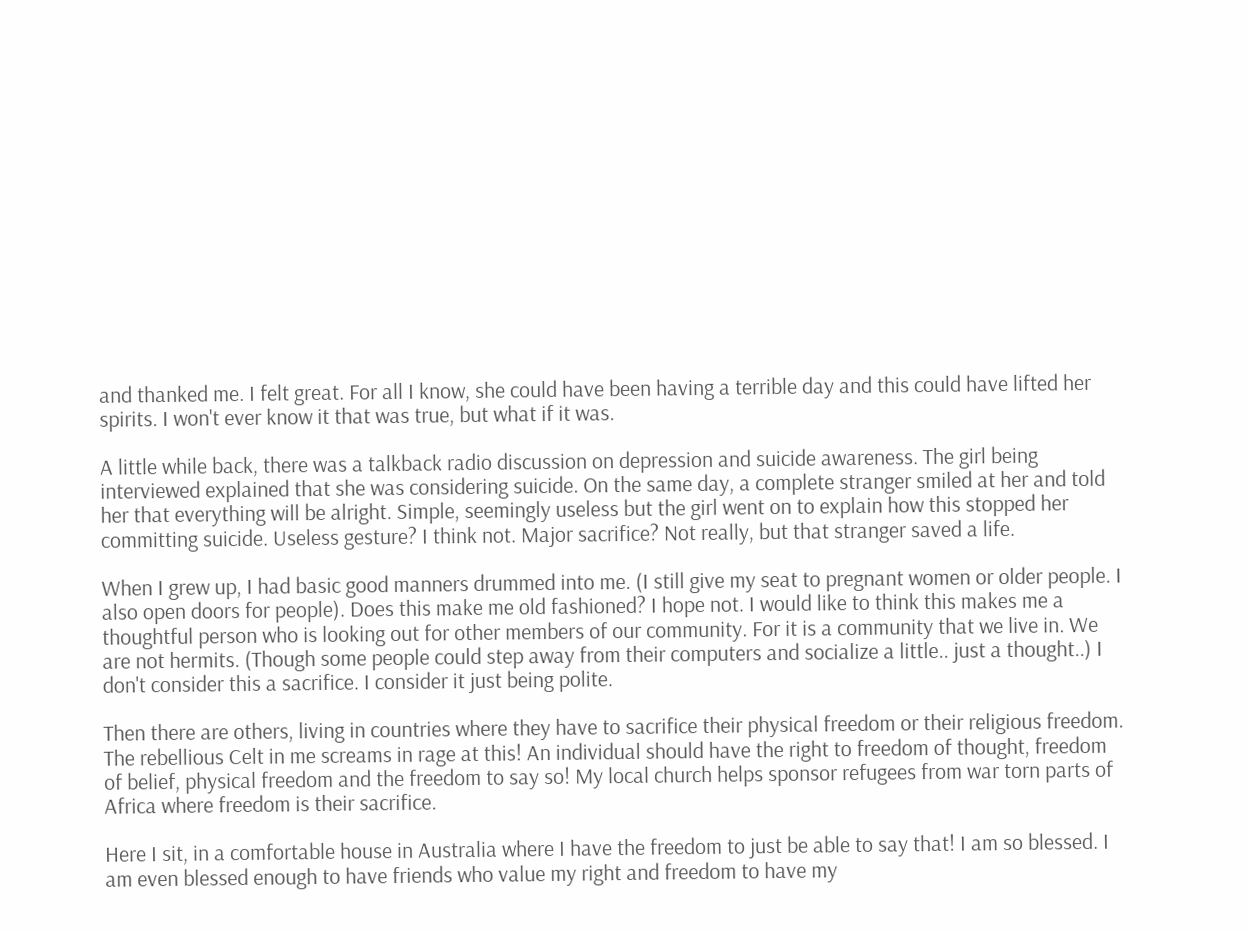and thanked me. I felt great. For all I know, she could have been having a terrible day and this could have lifted her spirits. I won't ever know it that was true, but what if it was.

A little while back, there was a talkback radio discussion on depression and suicide awareness. The girl being interviewed explained that she was considering suicide. On the same day, a complete stranger smiled at her and told her that everything will be alright. Simple, seemingly useless but the girl went on to explain how this stopped her committing suicide. Useless gesture? I think not. Major sacrifice? Not really, but that stranger saved a life.

When I grew up, I had basic good manners drummed into me. (I still give my seat to pregnant women or older people. I also open doors for people). Does this make me old fashioned? I hope not. I would like to think this makes me a thoughtful person who is looking out for other members of our community. For it is a community that we live in. We are not hermits. (Though some people could step away from their computers and socialize a little.. just a thought..) I don't consider this a sacrifice. I consider it just being polite.

Then there are others, living in countries where they have to sacrifice their physical freedom or their religious freedom. The rebellious Celt in me screams in rage at this! An individual should have the right to freedom of thought, freedom of belief, physical freedom and the freedom to say so! My local church helps sponsor refugees from war torn parts of Africa where freedom is their sacrifice.

Here I sit, in a comfortable house in Australia where I have the freedom to just be able to say that! I am so blessed. I am even blessed enough to have friends who value my right and freedom to have my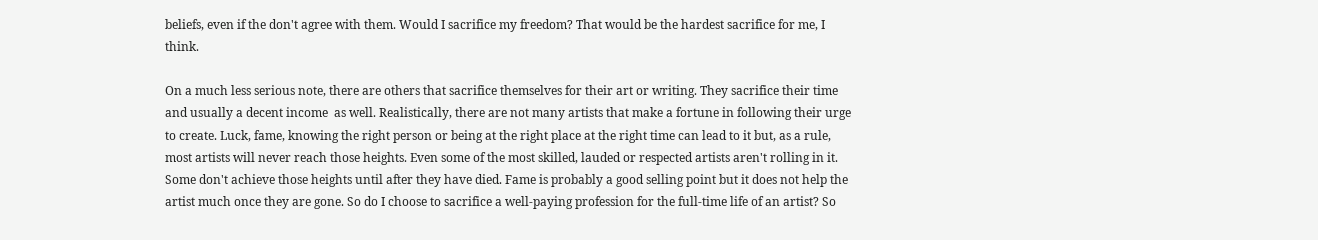beliefs, even if the don't agree with them. Would I sacrifice my freedom? That would be the hardest sacrifice for me, I think.

On a much less serious note, there are others that sacrifice themselves for their art or writing. They sacrifice their time and usually a decent income  as well. Realistically, there are not many artists that make a fortune in following their urge to create. Luck, fame, knowing the right person or being at the right place at the right time can lead to it but, as a rule, most artists will never reach those heights. Even some of the most skilled, lauded or respected artists aren't rolling in it. Some don't achieve those heights until after they have died. Fame is probably a good selling point but it does not help the artist much once they are gone. So do I choose to sacrifice a well-paying profession for the full-time life of an artist? So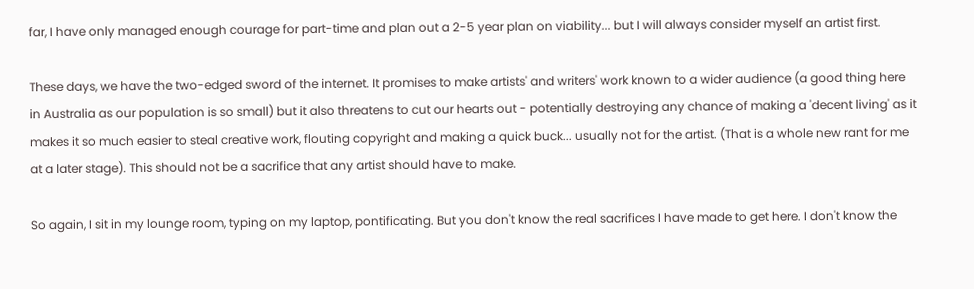far, I have only managed enough courage for part-time and plan out a 2-5 year plan on viability... but I will always consider myself an artist first.

These days, we have the two-edged sword of the internet. It promises to make artists' and writers' work known to a wider audience (a good thing here in Australia as our population is so small) but it also threatens to cut our hearts out - potentially destroying any chance of making a 'decent living' as it makes it so much easier to steal creative work, flouting copyright and making a quick buck... usually not for the artist. (That is a whole new rant for me at a later stage). This should not be a sacrifice that any artist should have to make.

So again, I sit in my lounge room, typing on my laptop, pontificating. But you don't know the real sacrifices I have made to get here. I don't know the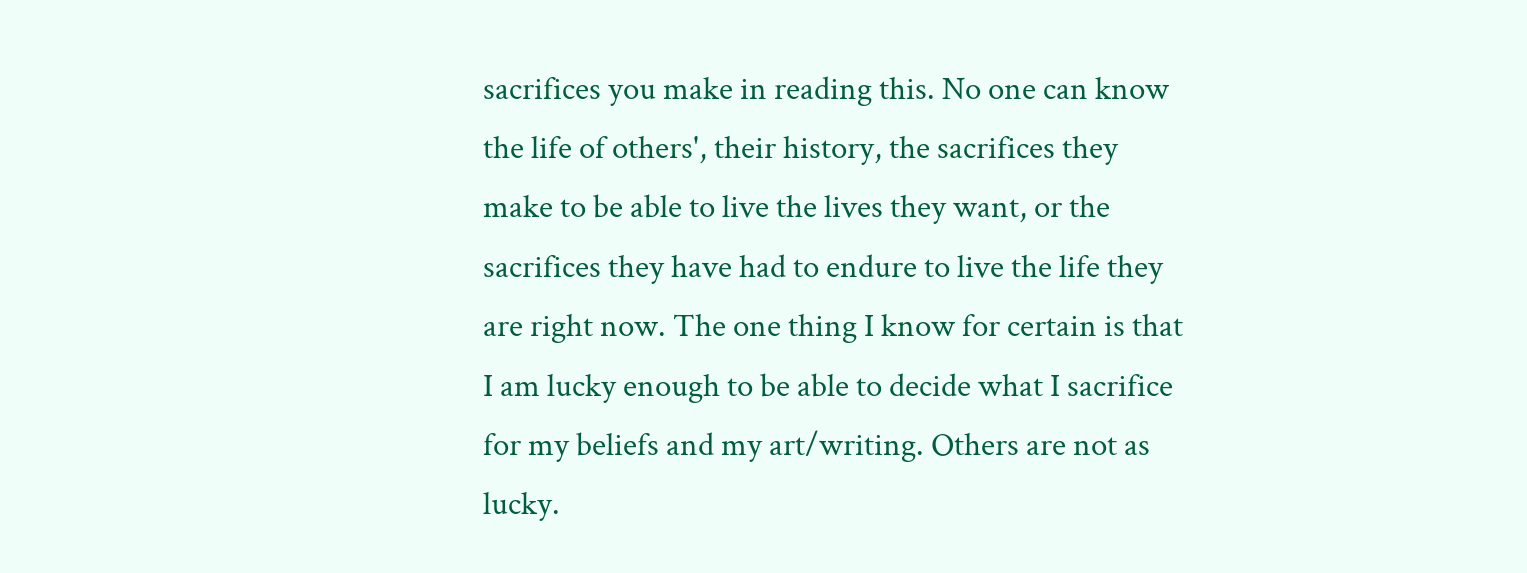sacrifices you make in reading this. No one can know the life of others', their history, the sacrifices they make to be able to live the lives they want, or the sacrifices they have had to endure to live the life they are right now. The one thing I know for certain is that I am lucky enough to be able to decide what I sacrifice for my beliefs and my art/writing. Others are not as lucky.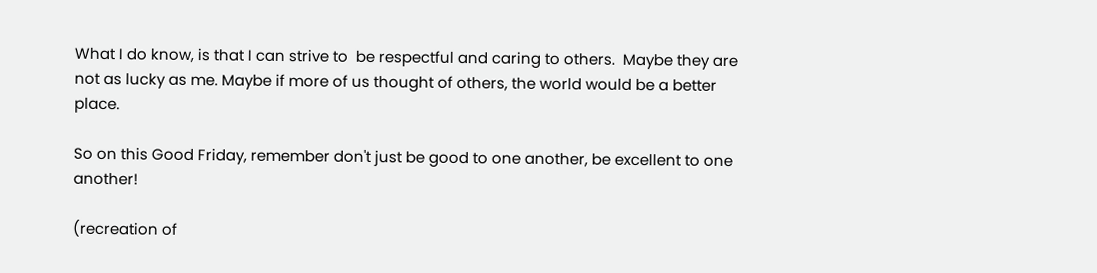What I do know, is that I can strive to  be respectful and caring to others.  Maybe they are not as lucky as me. Maybe if more of us thought of others, the world would be a better place.

So on this Good Friday, remember don't just be good to one another, be excellent to one another!

(recreation of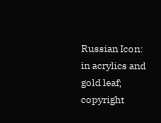Russian Icon: in acrylics and gold leaf; copyright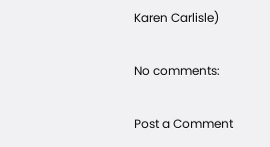Karen Carlisle)

No comments:

Post a Comment